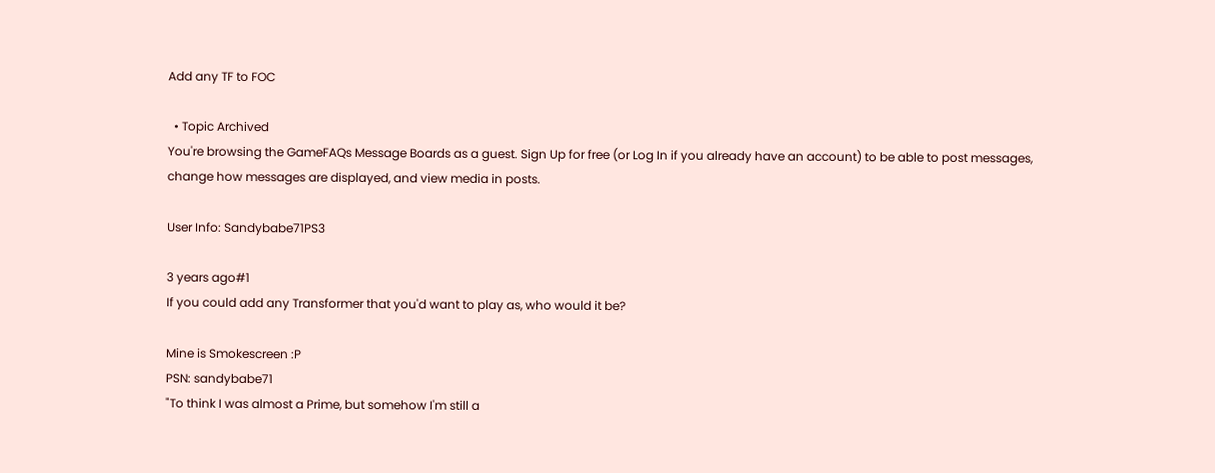Add any TF to FOC

  • Topic Archived
You're browsing the GameFAQs Message Boards as a guest. Sign Up for free (or Log In if you already have an account) to be able to post messages, change how messages are displayed, and view media in posts.

User Info: Sandybabe71PS3

3 years ago#1
If you could add any Transformer that you'd want to play as, who would it be?

Mine is Smokescreen :P
PSN: sandybabe71
"To think I was almost a Prime, but somehow I'm still a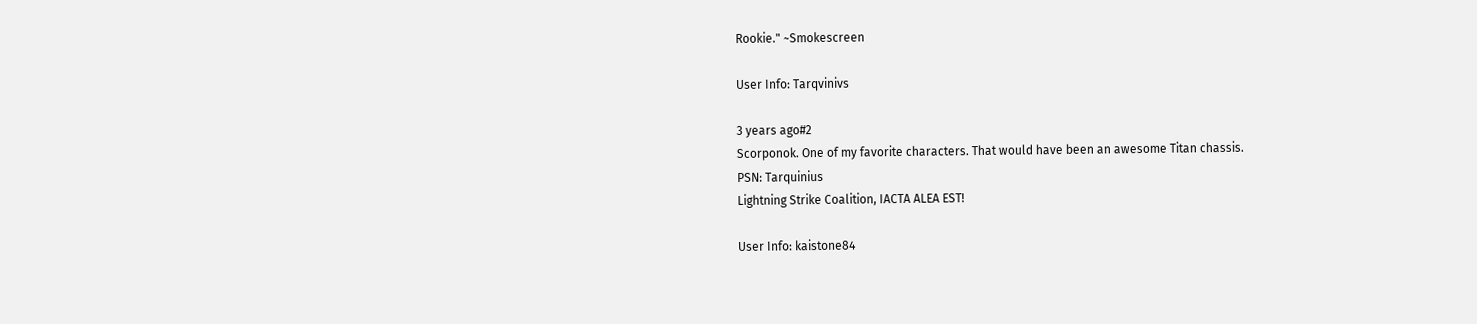Rookie." ~Smokescreen

User Info: Tarqvinivs

3 years ago#2
Scorponok. One of my favorite characters. That would have been an awesome Titan chassis.
PSN: Tarquinius
Lightning Strike Coalition, IACTA ALEA EST!

User Info: kaistone84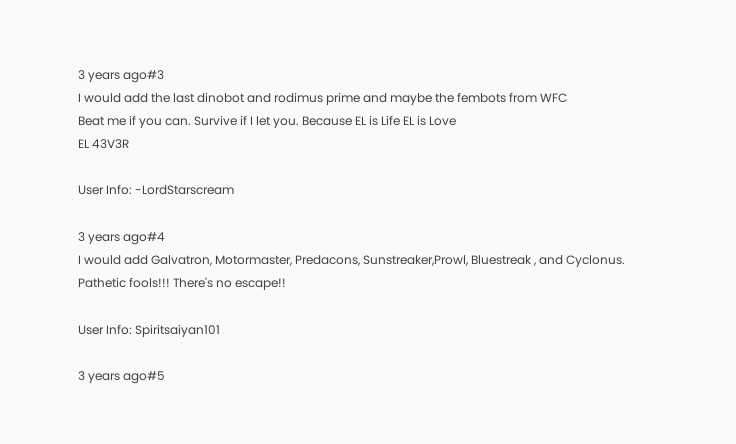3 years ago#3
I would add the last dinobot and rodimus prime and maybe the fembots from WFC
Beat me if you can. Survive if I let you. Because EL is Life EL is Love
EL 43V3R

User Info: -LordStarscream

3 years ago#4
I would add Galvatron, Motormaster, Predacons, Sunstreaker,Prowl, Bluestreak , and Cyclonus.
Pathetic fools!!! There's no escape!!

User Info: Spiritsaiyan101

3 years ago#5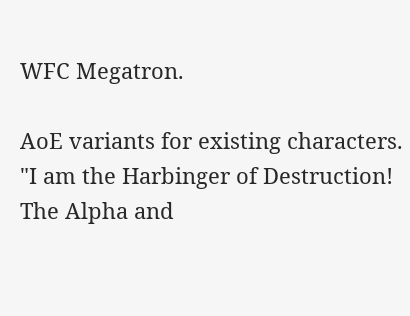WFC Megatron.

AoE variants for existing characters.
"I am the Harbinger of Destruction! The Alpha and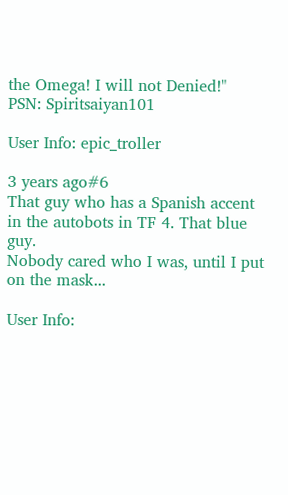the Omega! I will not Denied!"
PSN: Spiritsaiyan101

User Info: epic_troller

3 years ago#6
That guy who has a Spanish accent in the autobots in TF 4. That blue guy.
Nobody cared who I was, until I put on the mask...

User Info: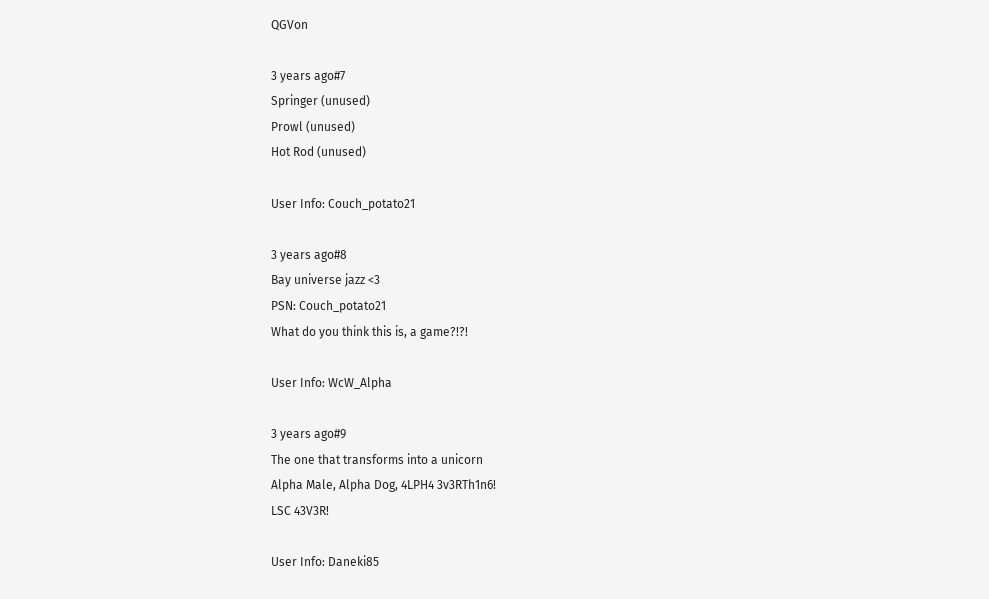QGVon

3 years ago#7
Springer (unused)
Prowl (unused)
Hot Rod (unused)

User Info: Couch_potato21

3 years ago#8
Bay universe jazz <3
PSN: Couch_potato21
What do you think this is, a game?!?!

User Info: WcW_Alpha

3 years ago#9
The one that transforms into a unicorn
Alpha Male, Alpha Dog, 4LPH4 3v3RTh1n6!
LSC 43V3R!

User Info: Daneki85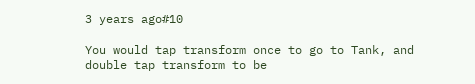3 years ago#10

You would tap transform once to go to Tank, and double tap transform to be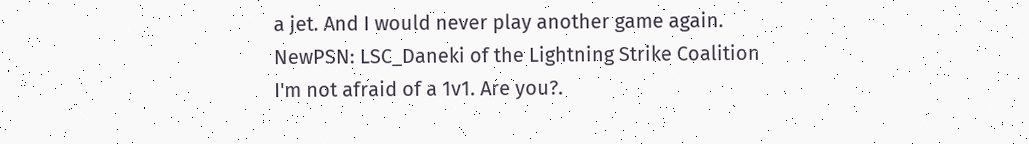a jet. And I would never play another game again.
NewPSN: LSC_Daneki of the Lightning Strike Coalition
I'm not afraid of a 1v1. Are you?.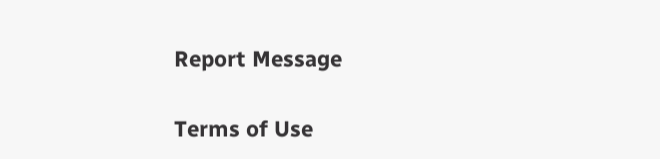Report Message

Terms of Use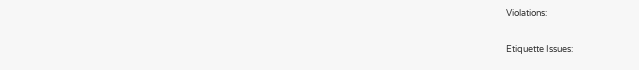Violations:

Etiquette Issues: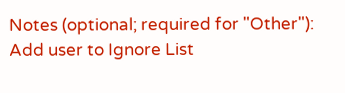Notes (optional; required for "Other"):
Add user to Ignore List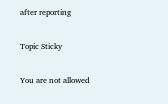after reporting

Topic Sticky

You are not allowed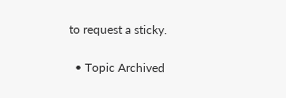to request a sticky.

  • Topic Archived